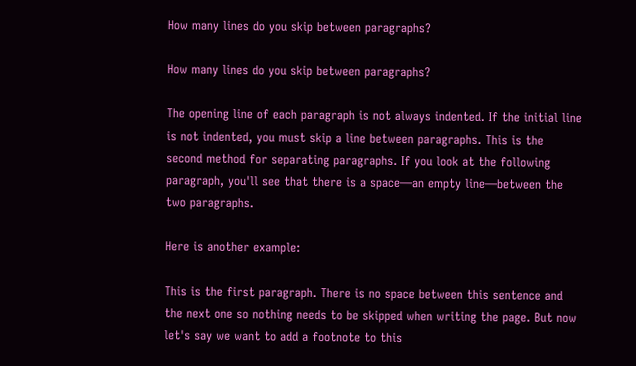How many lines do you skip between paragraphs?

How many lines do you skip between paragraphs?

The opening line of each paragraph is not always indented. If the initial line is not indented, you must skip a line between paragraphs. This is the second method for separating paragraphs. If you look at the following paragraph, you'll see that there is a space—an empty line—between the two paragraphs.

Here is another example:

This is the first paragraph. There is no space between this sentence and the next one so nothing needs to be skipped when writing the page. But now let's say we want to add a footnote to this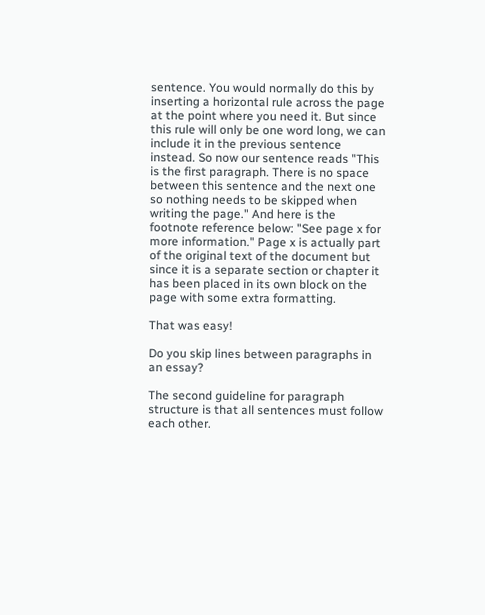sentence. You would normally do this by inserting a horizontal rule across the page at the point where you need it. But since this rule will only be one word long, we can include it in the previous sentence instead. So now our sentence reads "This is the first paragraph. There is no space between this sentence and the next one so nothing needs to be skipped when writing the page." And here is the footnote reference below: "See page x for more information." Page x is actually part of the original text of the document but since it is a separate section or chapter it has been placed in its own block on the page with some extra formatting.

That was easy!

Do you skip lines between paragraphs in an essay?

The second guideline for paragraph structure is that all sentences must follow each other.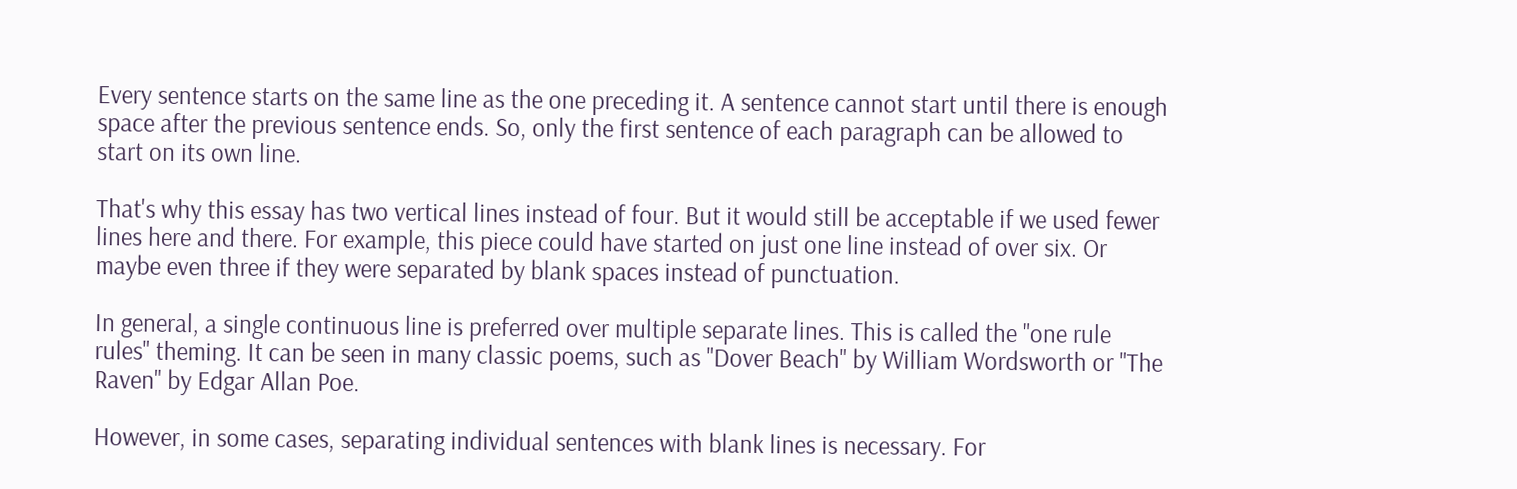Every sentence starts on the same line as the one preceding it. A sentence cannot start until there is enough space after the previous sentence ends. So, only the first sentence of each paragraph can be allowed to start on its own line.

That's why this essay has two vertical lines instead of four. But it would still be acceptable if we used fewer lines here and there. For example, this piece could have started on just one line instead of over six. Or maybe even three if they were separated by blank spaces instead of punctuation.

In general, a single continuous line is preferred over multiple separate lines. This is called the "one rule rules" theming. It can be seen in many classic poems, such as "Dover Beach" by William Wordsworth or "The Raven" by Edgar Allan Poe.

However, in some cases, separating individual sentences with blank lines is necessary. For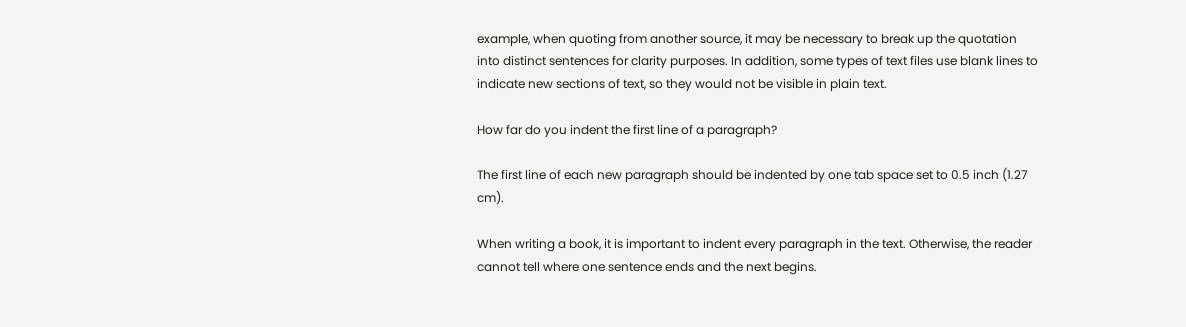example, when quoting from another source, it may be necessary to break up the quotation into distinct sentences for clarity purposes. In addition, some types of text files use blank lines to indicate new sections of text, so they would not be visible in plain text.

How far do you indent the first line of a paragraph?

The first line of each new paragraph should be indented by one tab space set to 0.5 inch (1.27 cm).

When writing a book, it is important to indent every paragraph in the text. Otherwise, the reader cannot tell where one sentence ends and the next begins.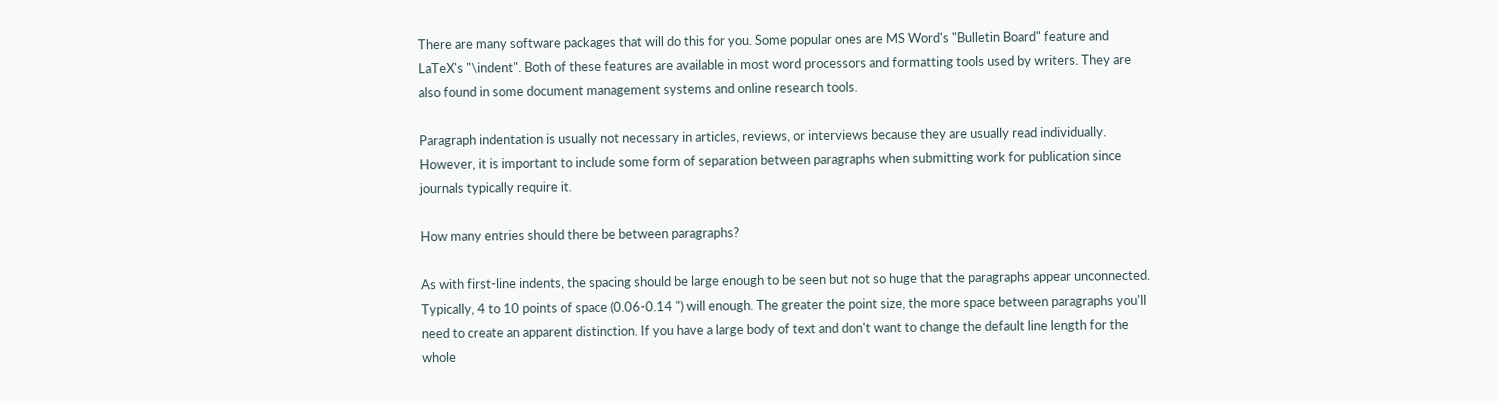There are many software packages that will do this for you. Some popular ones are MS Word's "Bulletin Board" feature and LaTeX's "\indent". Both of these features are available in most word processors and formatting tools used by writers. They are also found in some document management systems and online research tools.

Paragraph indentation is usually not necessary in articles, reviews, or interviews because they are usually read individually. However, it is important to include some form of separation between paragraphs when submitting work for publication since journals typically require it.

How many entries should there be between paragraphs?

As with first-line indents, the spacing should be large enough to be seen but not so huge that the paragraphs appear unconnected. Typically, 4 to 10 points of space (0.06-0.14 ") will enough. The greater the point size, the more space between paragraphs you'll need to create an apparent distinction. If you have a large body of text and don't want to change the default line length for the whole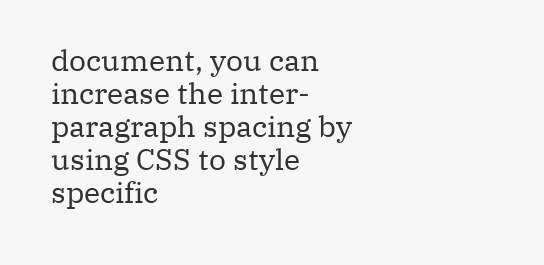document, you can increase the inter-paragraph spacing by using CSS to style specific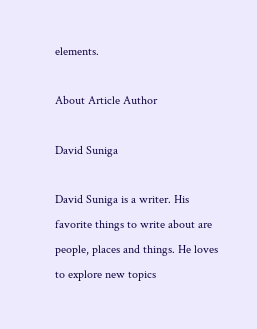elements.

About Article Author

David Suniga

David Suniga is a writer. His favorite things to write about are people, places and things. He loves to explore new topics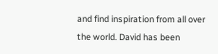and find inspiration from all over the world. David has been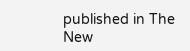published in The New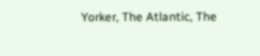Yorker, The Atlantic, The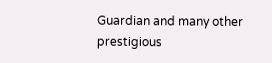Guardian and many other prestigious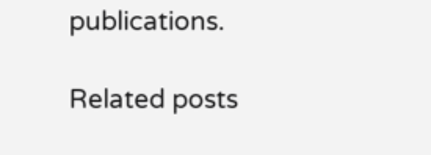publications.

Related posts